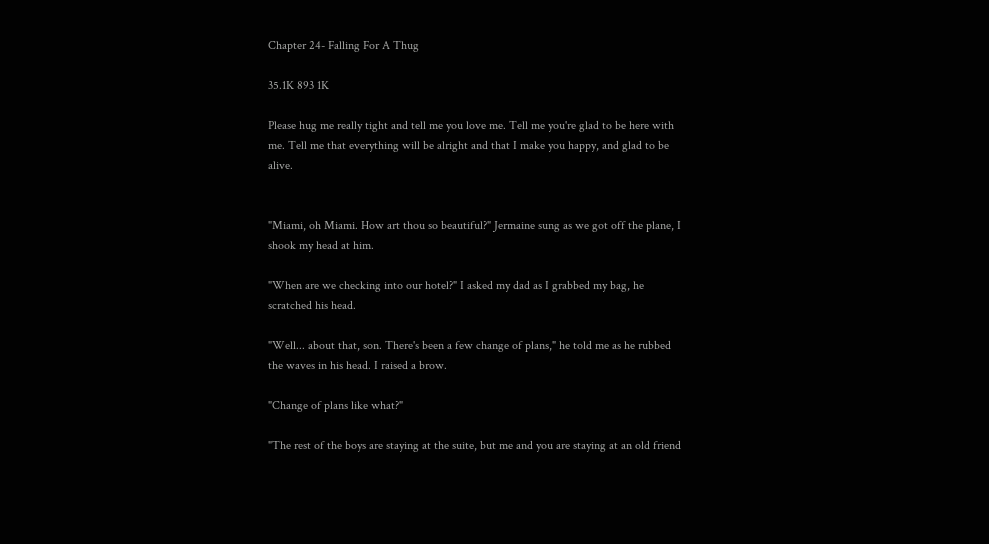Chapter 24- Falling For A Thug

35.1K 893 1K

Please hug me really tight and tell me you love me. Tell me you're glad to be here with me. Tell me that everything will be alright and that I make you happy, and glad to be alive.


"Miami, oh Miami. How art thou so beautiful?" Jermaine sung as we got off the plane, I shook my head at him.

"When are we checking into our hotel?" I asked my dad as I grabbed my bag, he scratched his head.

"Well... about that, son. There's been a few change of plans," he told me as he rubbed the waves in his head. I raised a brow.

"Change of plans like what?"

"The rest of the boys are staying at the suite, but me and you are staying at an old friend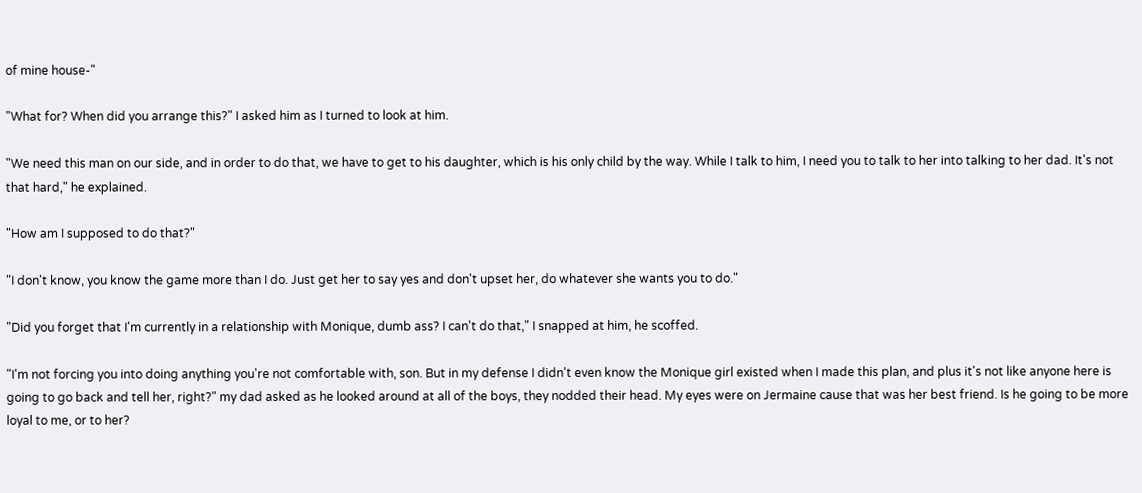of mine house-"

"What for? When did you arrange this?" I asked him as I turned to look at him.

"We need this man on our side, and in order to do that, we have to get to his daughter, which is his only child by the way. While I talk to him, I need you to talk to her into talking to her dad. It's not that hard," he explained.

"How am I supposed to do that?"

"I don't know, you know the game more than I do. Just get her to say yes and don't upset her, do whatever she wants you to do."

"Did you forget that I'm currently in a relationship with Monique, dumb ass? I can't do that," I snapped at him, he scoffed.

"I'm not forcing you into doing anything you're not comfortable with, son. But in my defense I didn't even know the Monique girl existed when I made this plan, and plus it's not like anyone here is going to go back and tell her, right?" my dad asked as he looked around at all of the boys, they nodded their head. My eyes were on Jermaine cause that was her best friend. Is he going to be more loyal to me, or to her?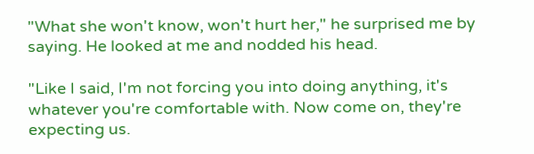"What she won't know, won't hurt her," he surprised me by saying. He looked at me and nodded his head.

"Like I said, I'm not forcing you into doing anything, it's whatever you're comfortable with. Now come on, they're expecting us.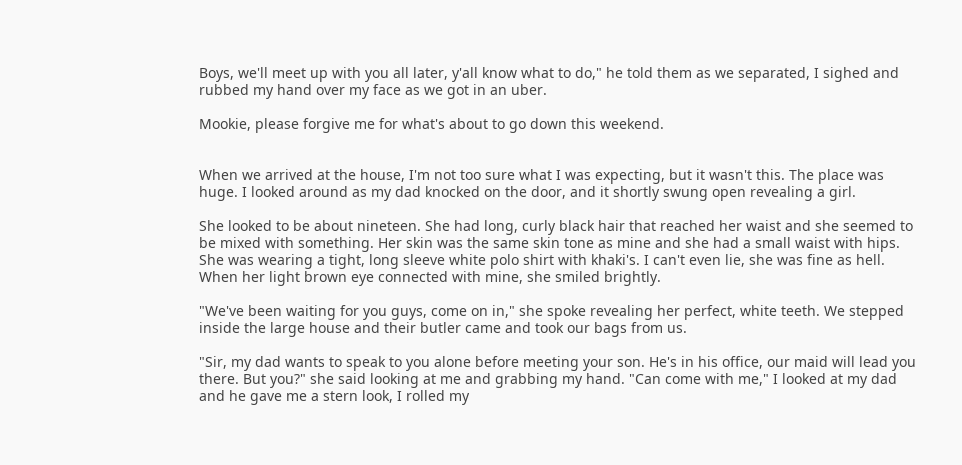Boys, we'll meet up with you all later, y'all know what to do," he told them as we separated, I sighed and rubbed my hand over my face as we got in an uber.

Mookie, please forgive me for what's about to go down this weekend.


When we arrived at the house, I'm not too sure what I was expecting, but it wasn't this. The place was huge. I looked around as my dad knocked on the door, and it shortly swung open revealing a girl.

She looked to be about nineteen. She had long, curly black hair that reached her waist and she seemed to be mixed with something. Her skin was the same skin tone as mine and she had a small waist with hips. She was wearing a tight, long sleeve white polo shirt with khaki's. I can't even lie, she was fine as hell. When her light brown eye connected with mine, she smiled brightly.

"We've been waiting for you guys, come on in," she spoke revealing her perfect, white teeth. We stepped inside the large house and their butler came and took our bags from us.

"Sir, my dad wants to speak to you alone before meeting your son. He's in his office, our maid will lead you there. But you?" she said looking at me and grabbing my hand. "Can come with me," I looked at my dad and he gave me a stern look, I rolled my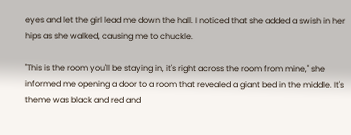eyes and let the girl lead me down the hall. I noticed that she added a swish in her hips as she walked, causing me to chuckle.

"This is the room you'll be staying in, it's right across the room from mine," she informed me opening a door to a room that revealed a giant bed in the middle. It's theme was black and red and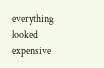everything looked expensive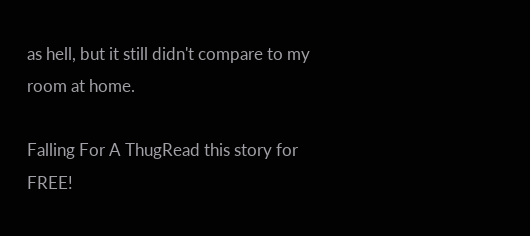as hell, but it still didn't compare to my room at home.

Falling For A ThugRead this story for FREE!